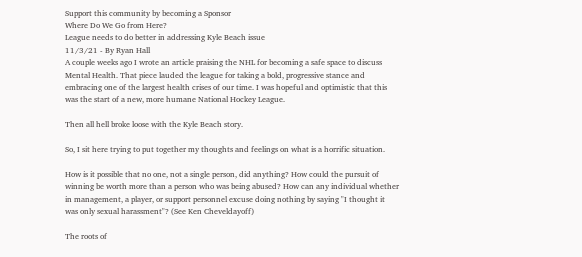Support this community by becoming a Sponsor
Where Do We Go from Here?
League needs to do better in addressing Kyle Beach issue
11/3/21 - By Ryan Hall
A couple weeks ago I wrote an article praising the NHL for becoming a safe space to discuss Mental Health. That piece lauded the league for taking a bold, progressive stance and embracing one of the largest health crises of our time. I was hopeful and optimistic that this was the start of a new, more humane National Hockey League.

Then all hell broke loose with the Kyle Beach story.

So, I sit here trying to put together my thoughts and feelings on what is a horrific situation.

How is it possible that no one, not a single person, did anything? How could the pursuit of winning be worth more than a person who was being abused? How can any individual whether in management, a player, or support personnel excuse doing nothing by saying "I thought it was only sexual harassment"? (See Ken Cheveldayoff)

The roots of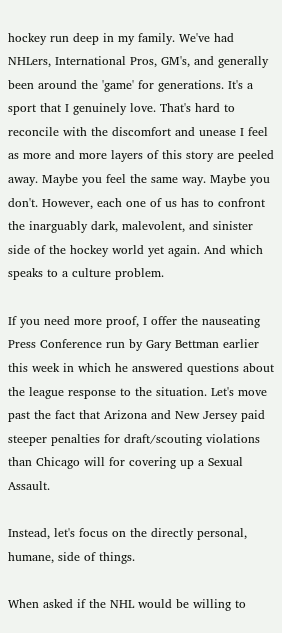hockey run deep in my family. We've had NHLers, International Pros, GM's, and generally been around the 'game' for generations. It's a sport that I genuinely love. That's hard to reconcile with the discomfort and unease I feel as more and more layers of this story are peeled away. Maybe you feel the same way. Maybe you don't. However, each one of us has to confront the inarguably dark, malevolent, and sinister side of the hockey world yet again. And which speaks to a culture problem.

If you need more proof, I offer the nauseating Press Conference run by Gary Bettman earlier this week in which he answered questions about the league response to the situation. Let's move past the fact that Arizona and New Jersey paid steeper penalties for draft/scouting violations than Chicago will for covering up a Sexual Assault.

Instead, let's focus on the directly personal, humane, side of things.

When asked if the NHL would be willing to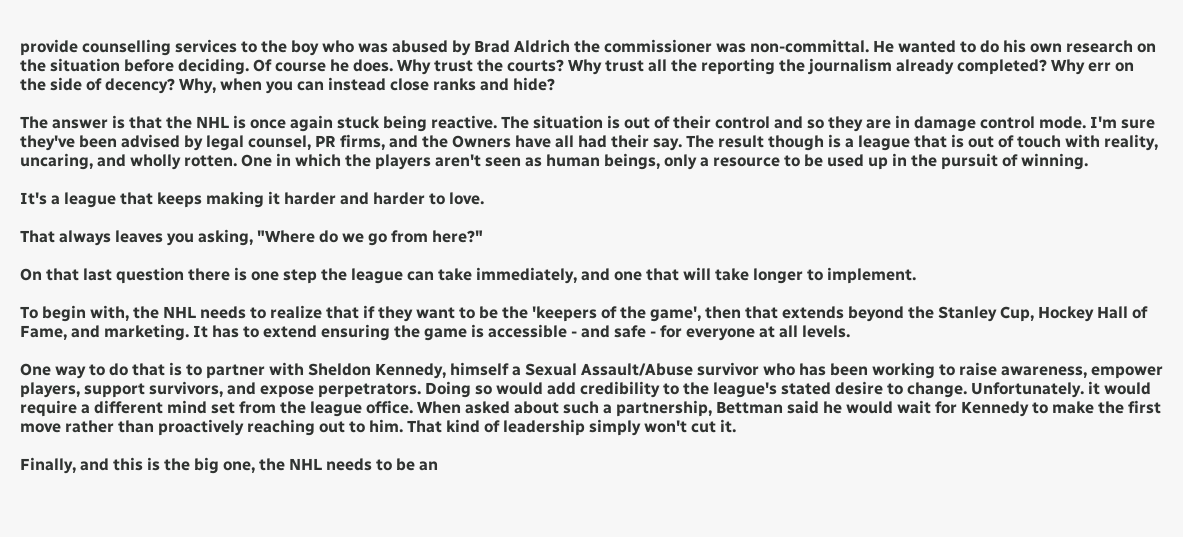provide counselling services to the boy who was abused by Brad Aldrich the commissioner was non-committal. He wanted to do his own research on the situation before deciding. Of course he does. Why trust the courts? Why trust all the reporting the journalism already completed? Why err on the side of decency? Why, when you can instead close ranks and hide?

The answer is that the NHL is once again stuck being reactive. The situation is out of their control and so they are in damage control mode. I'm sure they've been advised by legal counsel, PR firms, and the Owners have all had their say. The result though is a league that is out of touch with reality, uncaring, and wholly rotten. One in which the players aren't seen as human beings, only a resource to be used up in the pursuit of winning.

It's a league that keeps making it harder and harder to love.

That always leaves you asking, "Where do we go from here?"

On that last question there is one step the league can take immediately, and one that will take longer to implement.

To begin with, the NHL needs to realize that if they want to be the 'keepers of the game', then that extends beyond the Stanley Cup, Hockey Hall of Fame, and marketing. It has to extend ensuring the game is accessible - and safe - for everyone at all levels.

One way to do that is to partner with Sheldon Kennedy, himself a Sexual Assault/Abuse survivor who has been working to raise awareness, empower players, support survivors, and expose perpetrators. Doing so would add credibility to the league's stated desire to change. Unfortunately. it would require a different mind set from the league office. When asked about such a partnership, Bettman said he would wait for Kennedy to make the first move rather than proactively reaching out to him. That kind of leadership simply won't cut it.

Finally, and this is the big one, the NHL needs to be an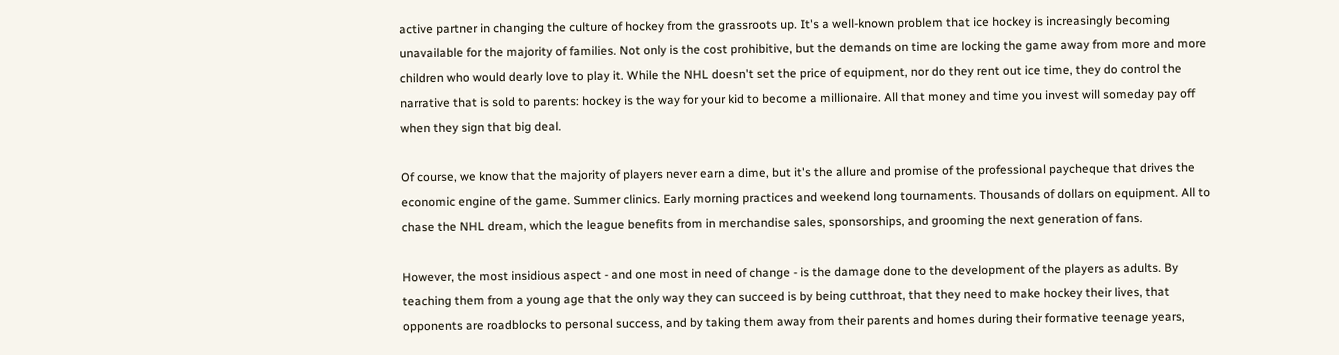active partner in changing the culture of hockey from the grassroots up. It's a well-known problem that ice hockey is increasingly becoming unavailable for the majority of families. Not only is the cost prohibitive, but the demands on time are locking the game away from more and more children who would dearly love to play it. While the NHL doesn't set the price of equipment, nor do they rent out ice time, they do control the narrative that is sold to parents: hockey is the way for your kid to become a millionaire. All that money and time you invest will someday pay off when they sign that big deal.

Of course, we know that the majority of players never earn a dime, but it's the allure and promise of the professional paycheque that drives the economic engine of the game. Summer clinics. Early morning practices and weekend long tournaments. Thousands of dollars on equipment. All to chase the NHL dream, which the league benefits from in merchandise sales, sponsorships, and grooming the next generation of fans.

However, the most insidious aspect - and one most in need of change - is the damage done to the development of the players as adults. By teaching them from a young age that the only way they can succeed is by being cutthroat, that they need to make hockey their lives, that opponents are roadblocks to personal success, and by taking them away from their parents and homes during their formative teenage years,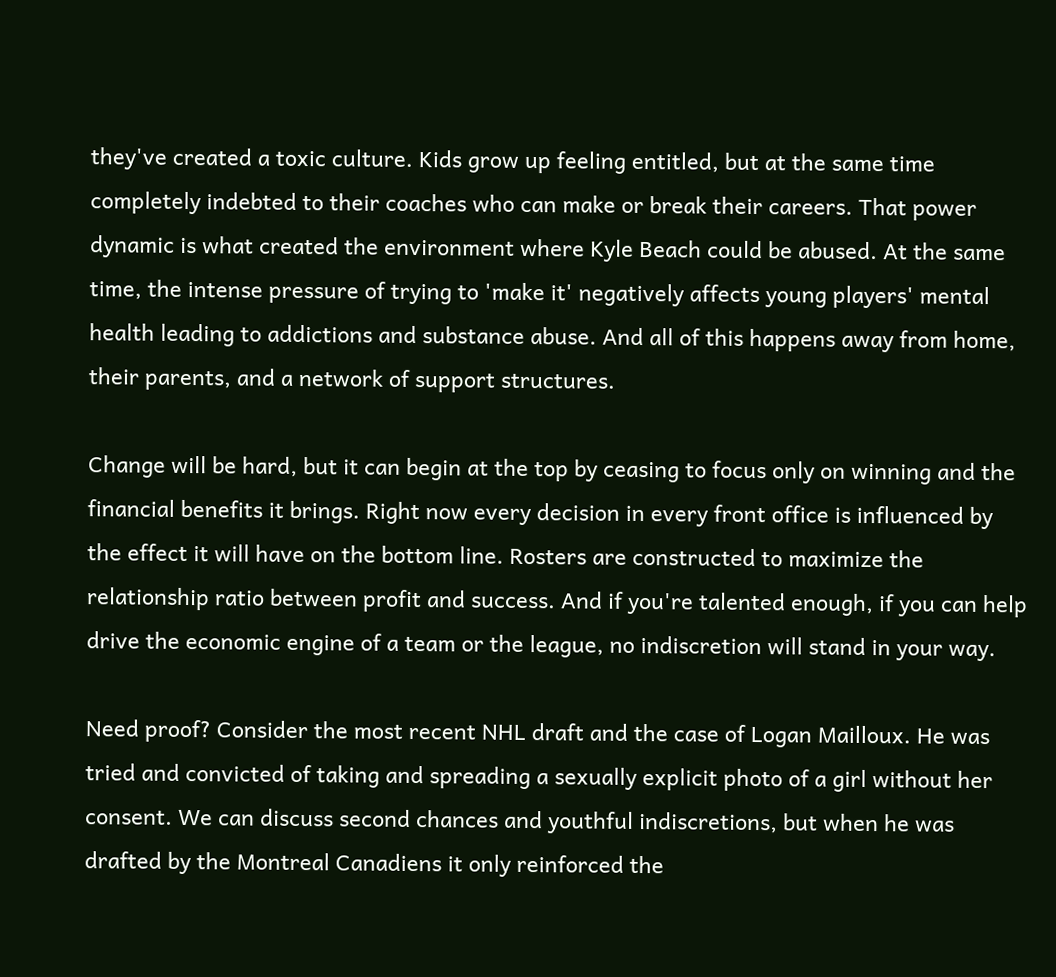they've created a toxic culture. Kids grow up feeling entitled, but at the same time completely indebted to their coaches who can make or break their careers. That power dynamic is what created the environment where Kyle Beach could be abused. At the same time, the intense pressure of trying to 'make it' negatively affects young players' mental health leading to addictions and substance abuse. And all of this happens away from home, their parents, and a network of support structures.

Change will be hard, but it can begin at the top by ceasing to focus only on winning and the financial benefits it brings. Right now every decision in every front office is influenced by the effect it will have on the bottom line. Rosters are constructed to maximize the relationship ratio between profit and success. And if you're talented enough, if you can help drive the economic engine of a team or the league, no indiscretion will stand in your way.

Need proof? Consider the most recent NHL draft and the case of Logan Mailloux. He was tried and convicted of taking and spreading a sexually explicit photo of a girl without her consent. We can discuss second chances and youthful indiscretions, but when he was drafted by the Montreal Canadiens it only reinforced the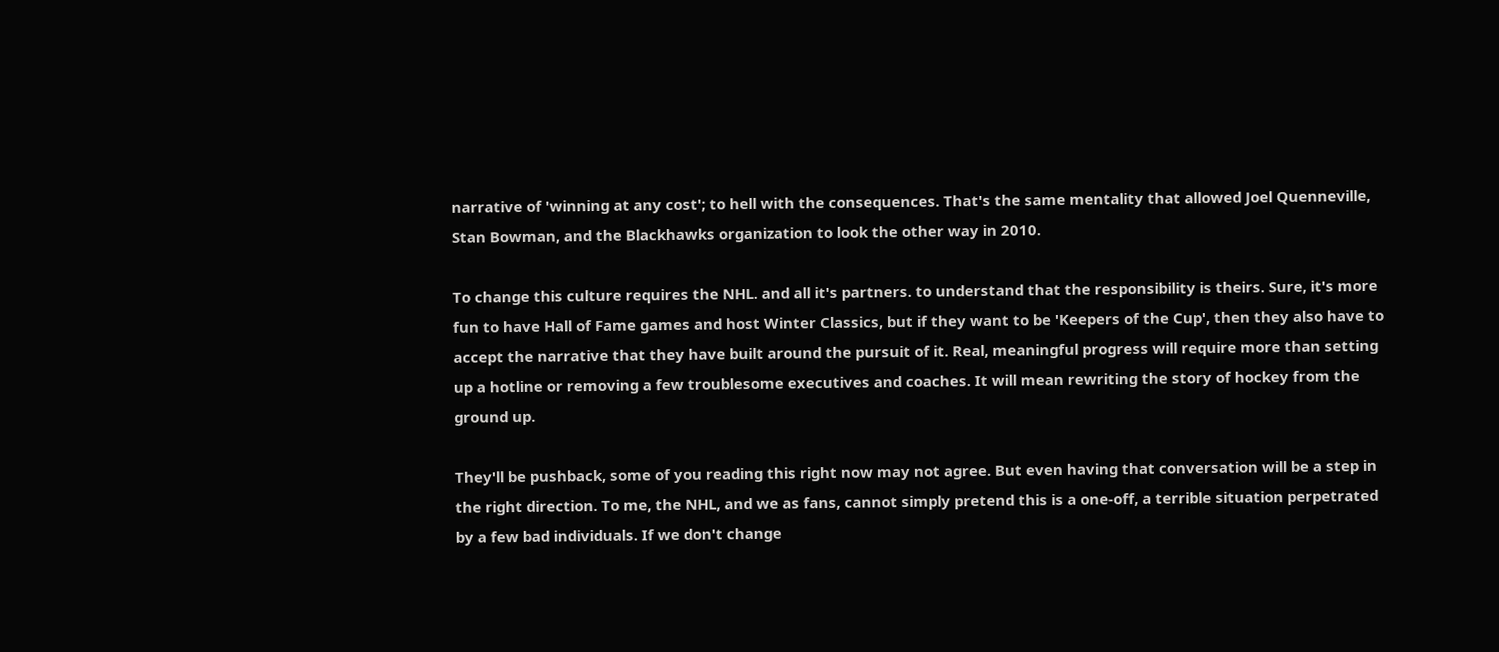narrative of 'winning at any cost'; to hell with the consequences. That's the same mentality that allowed Joel Quenneville, Stan Bowman, and the Blackhawks organization to look the other way in 2010.

To change this culture requires the NHL. and all it's partners. to understand that the responsibility is theirs. Sure, it's more fun to have Hall of Fame games and host Winter Classics, but if they want to be 'Keepers of the Cup', then they also have to accept the narrative that they have built around the pursuit of it. Real, meaningful progress will require more than setting up a hotline or removing a few troublesome executives and coaches. It will mean rewriting the story of hockey from the ground up.

They'll be pushback, some of you reading this right now may not agree. But even having that conversation will be a step in the right direction. To me, the NHL, and we as fans, cannot simply pretend this is a one-off, a terrible situation perpetrated by a few bad individuals. If we don't change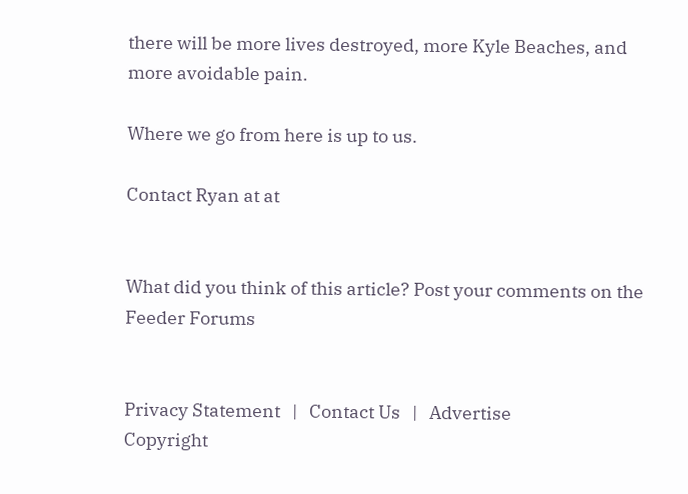there will be more lives destroyed, more Kyle Beaches, and more avoidable pain.

Where we go from here is up to us.

Contact Ryan at at


What did you think of this article? Post your comments on the Feeder Forums


Privacy Statement   |   Contact Us   |   Advertise
Copyright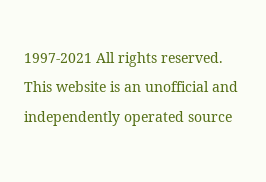1997-2021 All rights reserved.
This website is an unofficial and independently operated source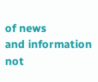of news
and information not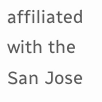affiliated with the San Jose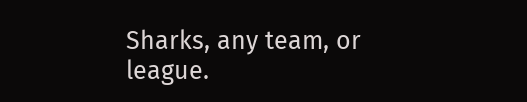Sharks, any team, or league.